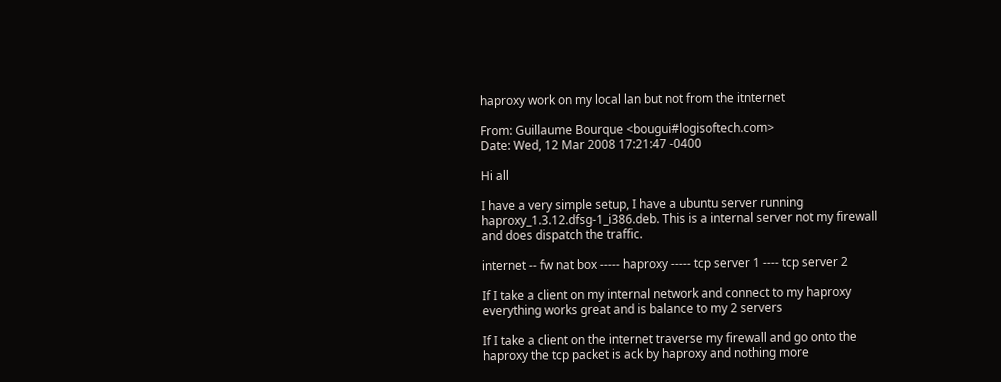haproxy work on my local lan but not from the itnternet

From: Guillaume Bourque <bougui#logisoftech.com>
Date: Wed, 12 Mar 2008 17:21:47 -0400

Hi all

I have a very simple setup, I have a ubuntu server running haproxy_1.3.12.dfsg-1_i386.deb. This is a internal server not my firewall and does dispatch the traffic.

internet -- fw nat box ----- haproxy ----- tcp server 1 ---- tcp server 2

If I take a client on my internal network and connect to my haproxy everything works great and is balance to my 2 servers

If I take a client on the internet traverse my firewall and go onto the haproxy the tcp packet is ack by haproxy and nothing more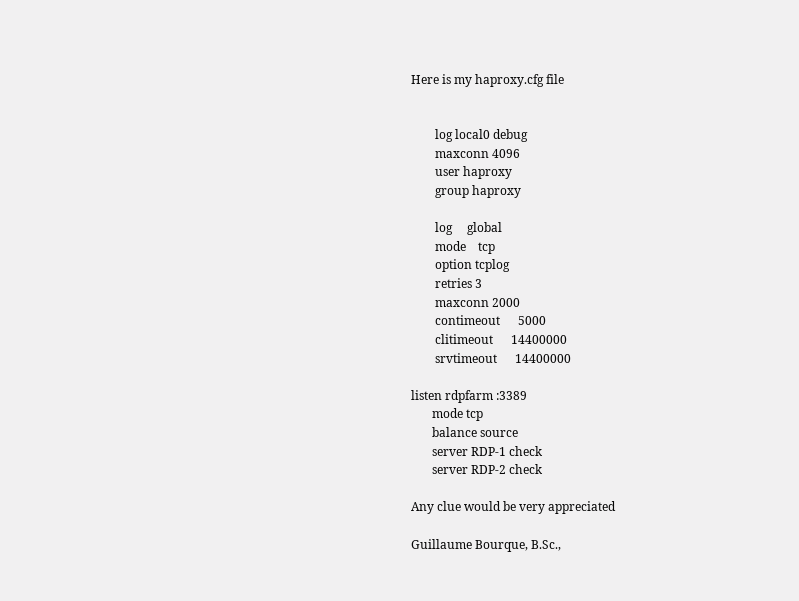Here is my haproxy.cfg file


        log local0 debug
        maxconn 4096
        user haproxy
        group haproxy

        log     global
        mode    tcp
        option tcplog
        retries 3
        maxconn 2000
        contimeout      5000
        clitimeout      14400000
        srvtimeout      14400000

listen rdpfarm :3389
       mode tcp
       balance source
       server RDP-1 check
       server RDP-2 check

Any clue would be very appreciated

Guillaume Bourque, B.Sc.,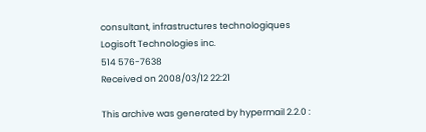consultant, infrastructures technologiques
Logisoft Technologies inc.
514 576-7638
Received on 2008/03/12 22:21

This archive was generated by hypermail 2.2.0 :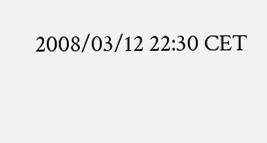2008/03/12 22:30 CET